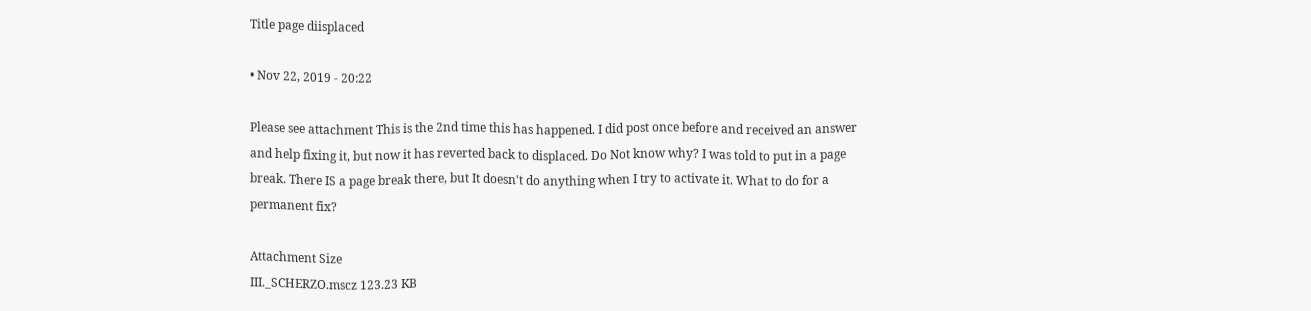Title page diisplaced

• Nov 22, 2019 - 20:22

Please see attachment This is the 2nd time this has happened. I did post once before and received an answer and help fixing it, but now it has reverted back to displaced. Do Not know why? I was told to put in a page break. There IS a page break there, but It doesn't do anything when I try to activate it. What to do for a permanent fix?

Attachment Size
III._SCHERZO.mscz 123.23 KB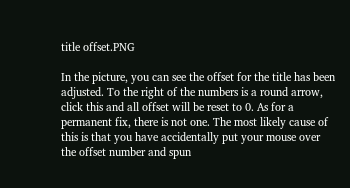title offset.PNG

In the picture, you can see the offset for the title has been adjusted. To the right of the numbers is a round arrow, click this and all offset will be reset to 0. As for a permanent fix, there is not one. The most likely cause of this is that you have accidentally put your mouse over the offset number and spun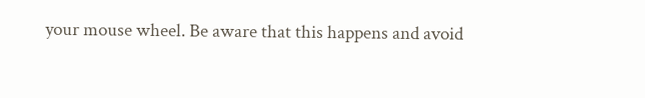your mouse wheel. Be aware that this happens and avoid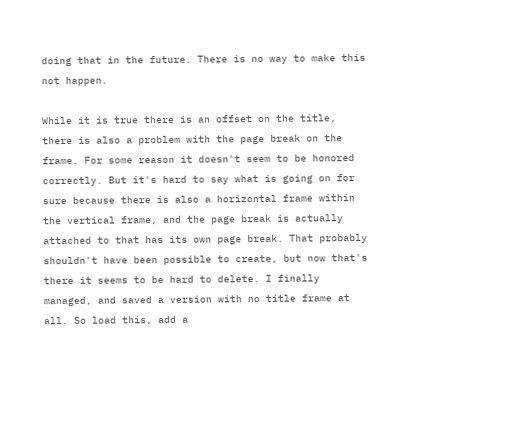doing that in the future. There is no way to make this not happen.

While it is true there is an offset on the title, there is also a problem with the page break on the frame. For some reason it doesn't seem to be honored correctly. But it's hard to say what is going on for sure because there is also a horizontal frame within the vertical frame, and the page break is actually attached to that has its own page break. That probably shouldn't have been possible to create, but now that's there it seems to be hard to delete. I finally managed, and saved a version with no title frame at all. So load this, add a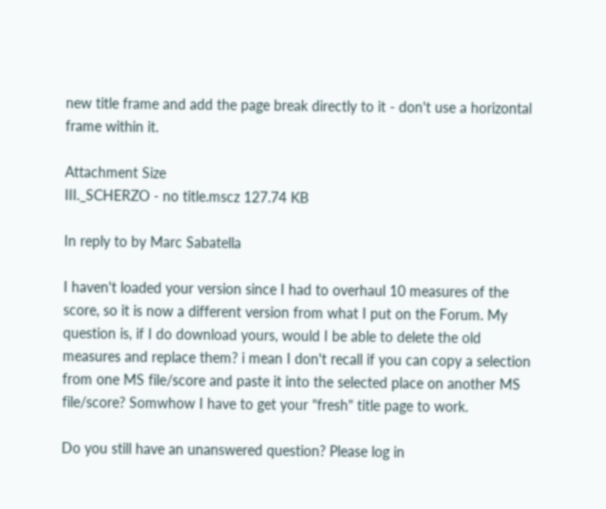new title frame and add the page break directly to it - don't use a horizontal frame within it.

Attachment Size
III._SCHERZO - no title.mscz 127.74 KB

In reply to by Marc Sabatella

I haven't loaded your version since I had to overhaul 10 measures of the score, so it is now a different version from what I put on the Forum. My question is, if I do download yours, would I be able to delete the old measures and replace them? i mean I don't recall if you can copy a selection from one MS file/score and paste it into the selected place on another MS file/score? Somwhow I have to get your "fresh" title page to work.

Do you still have an unanswered question? Please log in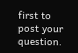first to post your question.